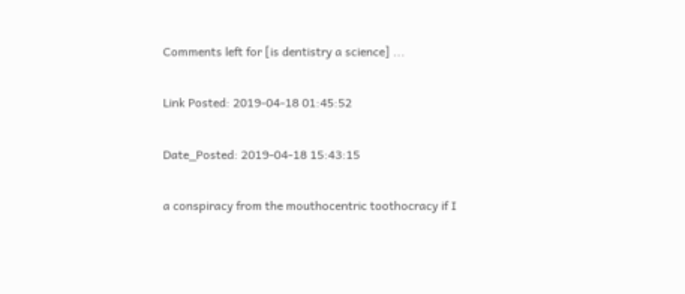Comments left for [is dentistry a science] ...

Link Posted: 2019-04-18 01:45:52

Date_Posted: 2019-04-18 15:43:15

a conspiracy from the mouthocentric toothocracy if I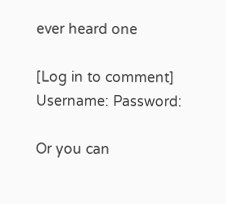ever heard one

[Log in to comment]
Username: Password:

Or you can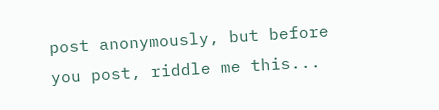post anonymously, but before you post, riddle me this...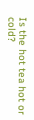Is the hot tea hot or cold?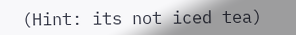(Hint: its not iced tea)